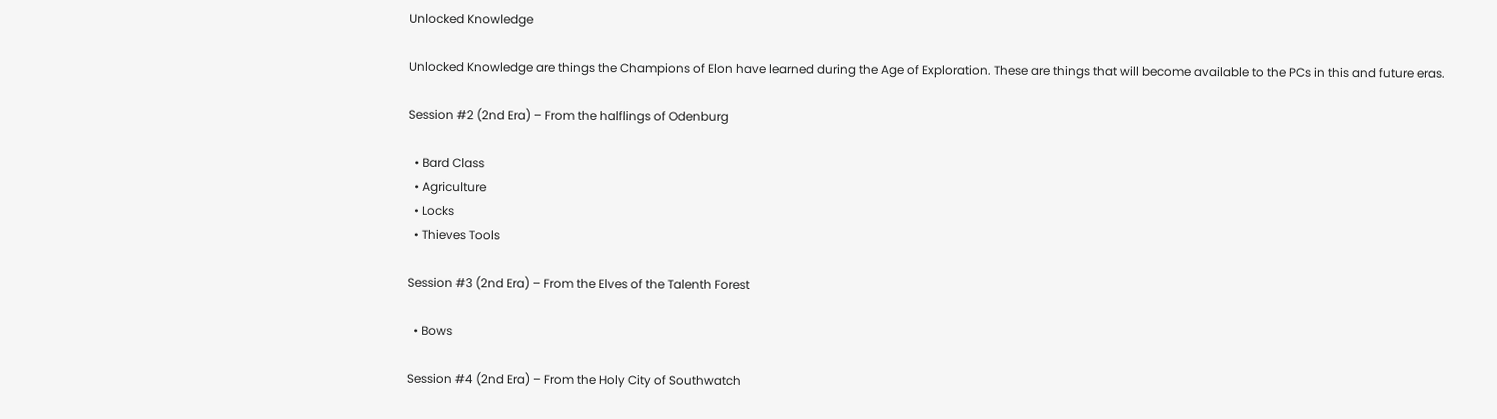Unlocked Knowledge

Unlocked Knowledge are things the Champions of Elon have learned during the Age of Exploration. These are things that will become available to the PCs in this and future eras.

Session #2 (2nd Era) – From the halflings of Odenburg

  • Bard Class
  • Agriculture
  • Locks
  • Thieves Tools

Session #3 (2nd Era) – From the Elves of the Talenth Forest

  • Bows

Session #4 (2nd Era) – From the Holy City of Southwatch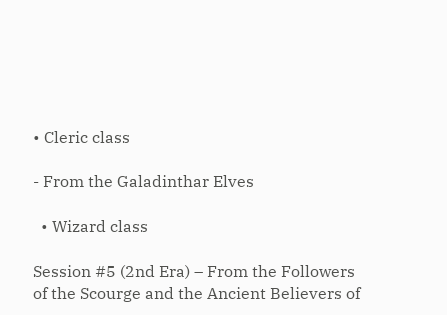• Cleric class

- From the Galadinthar Elves

  • Wizard class

Session #5 (2nd Era) – From the Followers of the Scourge and the Ancient Believers of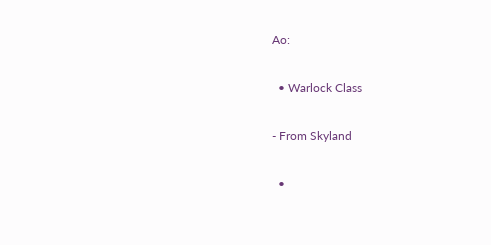Ao:

  • Warlock Class

- From Skyland

  •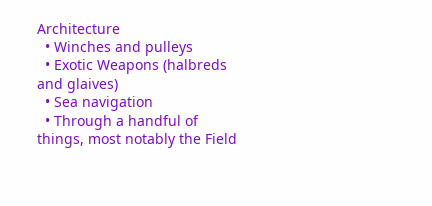Architecture
  • Winches and pulleys
  • Exotic Weapons (halbreds and glaives)
  • Sea navigation
  • Through a handful of things, most notably the Field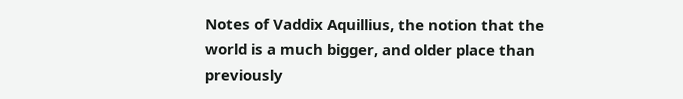Notes of Vaddix Aquillius, the notion that the world is a much bigger, and older place than previously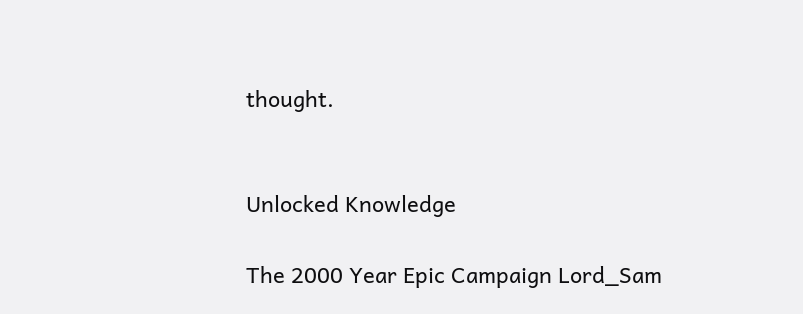thought.


Unlocked Knowledge

The 2000 Year Epic Campaign Lord_Sam